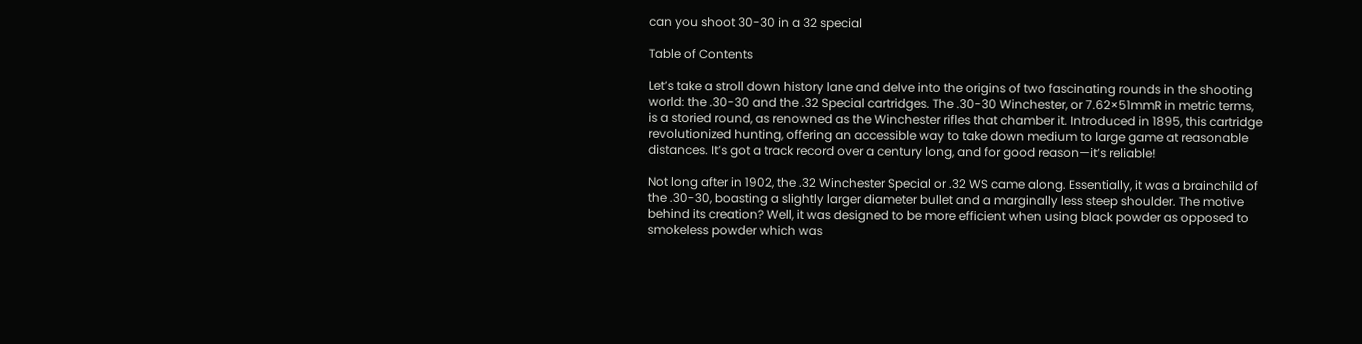can you shoot 30-30 in a 32 special

Table of Contents

Let’s take a stroll down history lane and delve into the origins of two fascinating rounds in the shooting world: the .30-30 and the .32 Special cartridges. The .30-30 Winchester, or 7.62×51mmR in metric terms, is a storied round, as renowned as the Winchester rifles that chamber it. Introduced in 1895, this cartridge revolutionized hunting, offering an accessible way to take down medium to large game at reasonable distances. It’s got a track record over a century long, and for good reason—it’s reliable!

Not long after in 1902, the .32 Winchester Special or .32 WS came along. Essentially, it was a brainchild of the .30-30, boasting a slightly larger diameter bullet and a marginally less steep shoulder. The motive behind its creation? Well, it was designed to be more efficient when using black powder as opposed to smokeless powder which was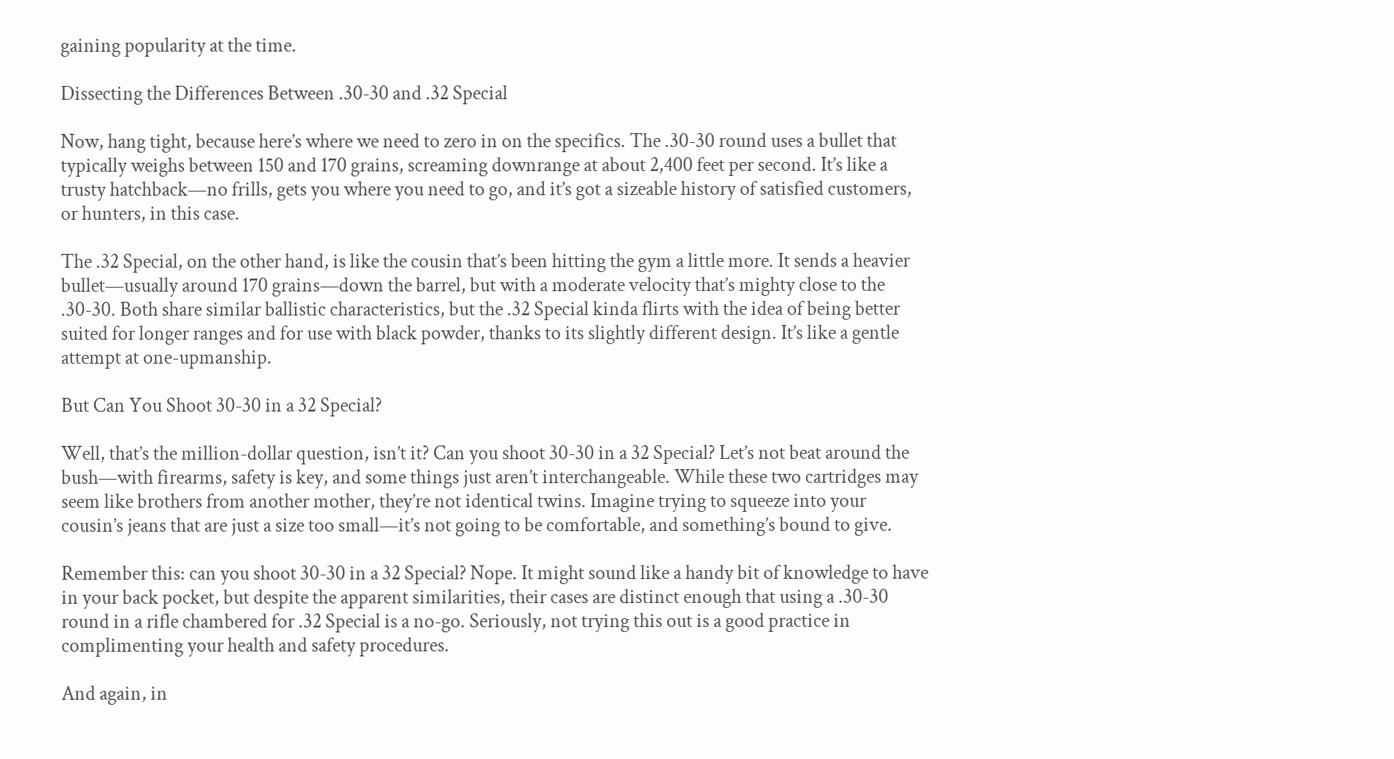gaining popularity at the time.

Dissecting the Differences Between .30-30 and .32 Special

Now, hang tight, because here’s where we need to zero in on the specifics. The .30-30 round uses a bullet that typically weighs between 150 and 170 grains, screaming downrange at about 2,400 feet per second. It’s like a trusty hatchback—no frills, gets you where you need to go, and it’s got a sizeable history of satisfied customers, or hunters, in this case.

The .32 Special, on the other hand, is like the cousin that’s been hitting the gym a little more. It sends a heavier bullet—usually around 170 grains—down the barrel, but with a moderate velocity that’s mighty close to the .30-30. Both share similar ballistic characteristics, but the .32 Special kinda flirts with the idea of being better suited for longer ranges and for use with black powder, thanks to its slightly different design. It’s like a gentle attempt at one-upmanship.

But Can You Shoot 30-30 in a 32 Special?

Well, that’s the million-dollar question, isn’t it? Can you shoot 30-30 in a 32 Special? Let’s not beat around the bush—with firearms, safety is key, and some things just aren’t interchangeable. While these two cartridges may seem like brothers from another mother, they’re not identical twins. Imagine trying to squeeze into your cousin’s jeans that are just a size too small—it’s not going to be comfortable, and something’s bound to give.

Remember this: can you shoot 30-30 in a 32 Special? Nope. It might sound like a handy bit of knowledge to have in your back pocket, but despite the apparent similarities, their cases are distinct enough that using a .30-30 round in a rifle chambered for .32 Special is a no-go. Seriously, not trying this out is a good practice in complimenting your health and safety procedures.

And again, in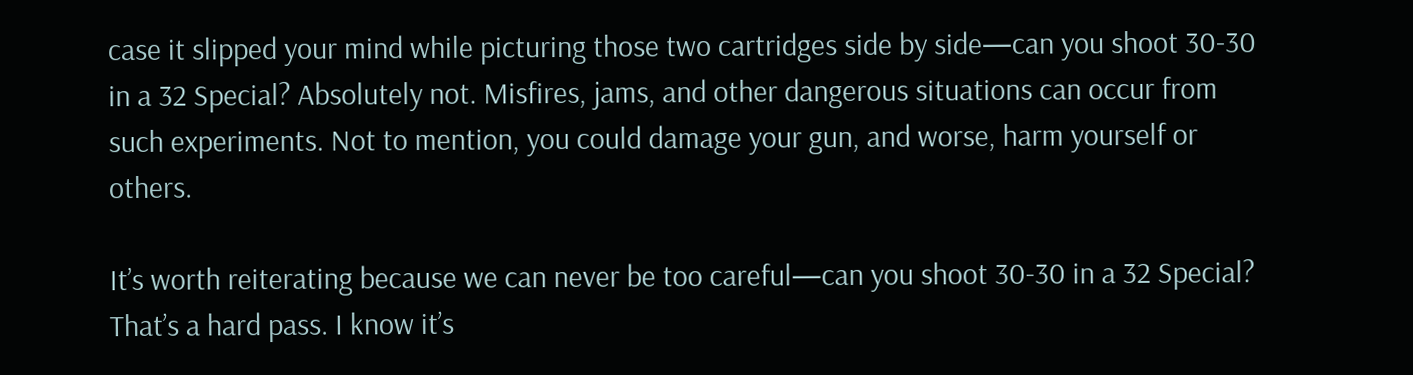case it slipped your mind while picturing those two cartridges side by side—can you shoot 30-30 in a 32 Special? Absolutely not. Misfires, jams, and other dangerous situations can occur from such experiments. Not to mention, you could damage your gun, and worse, harm yourself or others.

It’s worth reiterating because we can never be too careful—can you shoot 30-30 in a 32 Special? That’s a hard pass. I know it’s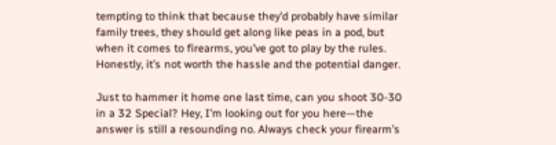tempting to think that because they’d probably have similar family trees, they should get along like peas in a pod, but when it comes to firearms, you’ve got to play by the rules. Honestly, it’s not worth the hassle and the potential danger.

Just to hammer it home one last time, can you shoot 30-30 in a 32 Special? Hey, I’m looking out for you here—the answer is still a resounding no. Always check your firearm’s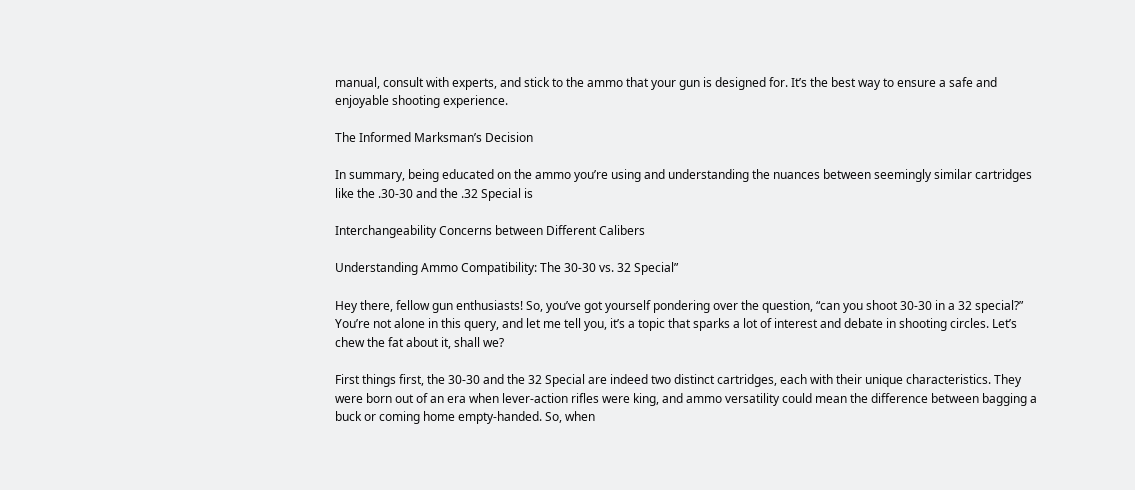manual, consult with experts, and stick to the ammo that your gun is designed for. It’s the best way to ensure a safe and enjoyable shooting experience.

The Informed Marksman’s Decision

In summary, being educated on the ammo you’re using and understanding the nuances between seemingly similar cartridges like the .30-30 and the .32 Special is

Interchangeability Concerns between Different Calibers

Understanding Ammo Compatibility: The 30-30 vs. 32 Special”

Hey there, fellow gun enthusiasts! So, you’ve got yourself pondering over the question, “can you shoot 30-30 in a 32 special?” You’re not alone in this query, and let me tell you, it’s a topic that sparks a lot of interest and debate in shooting circles. Let’s chew the fat about it, shall we?

First things first, the 30-30 and the 32 Special are indeed two distinct cartridges, each with their unique characteristics. They were born out of an era when lever-action rifles were king, and ammo versatility could mean the difference between bagging a buck or coming home empty-handed. So, when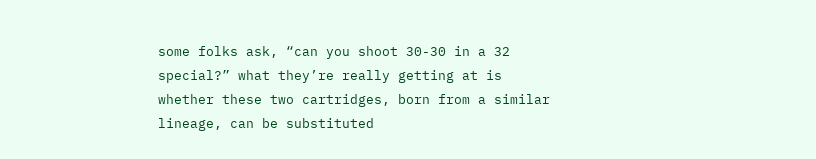some folks ask, “can you shoot 30-30 in a 32 special?” what they’re really getting at is whether these two cartridges, born from a similar lineage, can be substituted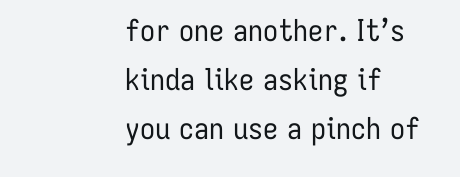for one another. It’s kinda like asking if you can use a pinch of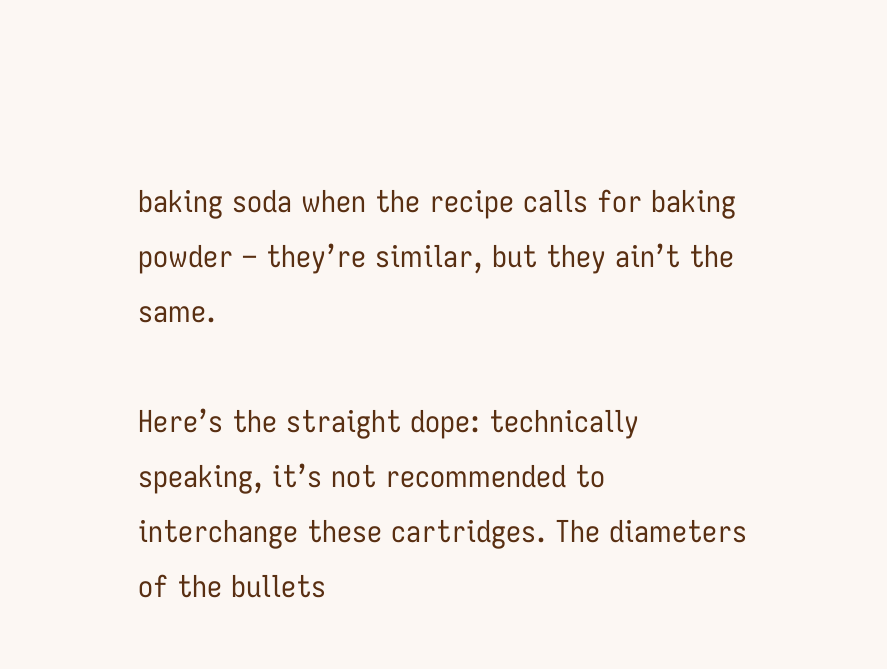baking soda when the recipe calls for baking powder – they’re similar, but they ain’t the same.

Here’s the straight dope: technically speaking, it’s not recommended to interchange these cartridges. The diameters of the bullets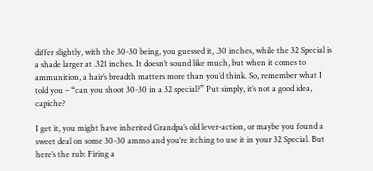differ slightly, with the 30-30 being, you guessed it, .30 inches, while the 32 Special is a shade larger at .321 inches. It doesn’t sound like much, but when it comes to ammunition, a hair’s breadth matters more than you’d think. So, remember what I told you – “can you shoot 30-30 in a 32 special?” Put simply, it’s not a good idea, capiche?

I get it, you might have inherited Grandpa’s old lever-action, or maybe you found a sweet deal on some 30-30 ammo and you’re itching to use it in your 32 Special. But here’s the rub: Firing a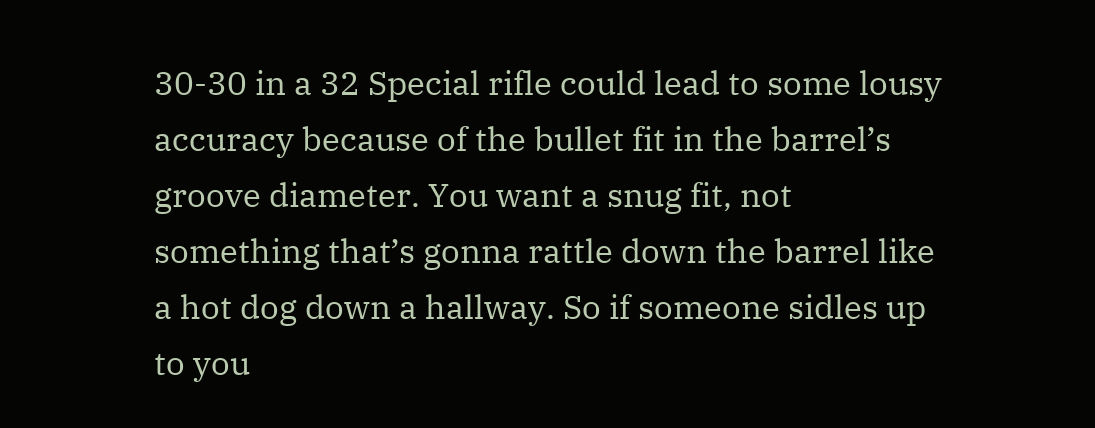30-30 in a 32 Special rifle could lead to some lousy accuracy because of the bullet fit in the barrel’s groove diameter. You want a snug fit, not something that’s gonna rattle down the barrel like a hot dog down a hallway. So if someone sidles up to you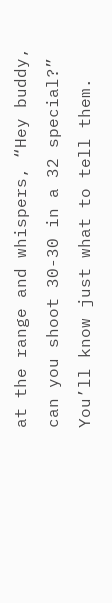at the range and whispers, “Hey buddy, can you shoot 30-30 in a 32 special?” You’ll know just what to tell them.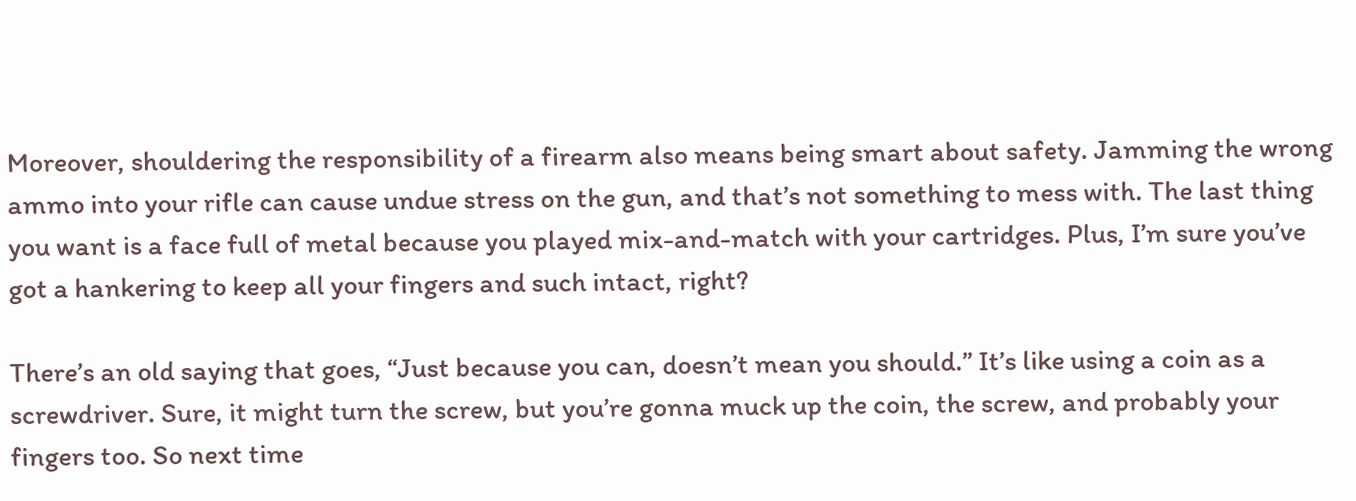Moreover, shouldering the responsibility of a firearm also means being smart about safety. Jamming the wrong ammo into your rifle can cause undue stress on the gun, and that’s not something to mess with. The last thing you want is a face full of metal because you played mix-and-match with your cartridges. Plus, I’m sure you’ve got a hankering to keep all your fingers and such intact, right?

There’s an old saying that goes, “Just because you can, doesn’t mean you should.” It’s like using a coin as a screwdriver. Sure, it might turn the screw, but you’re gonna muck up the coin, the screw, and probably your fingers too. So next time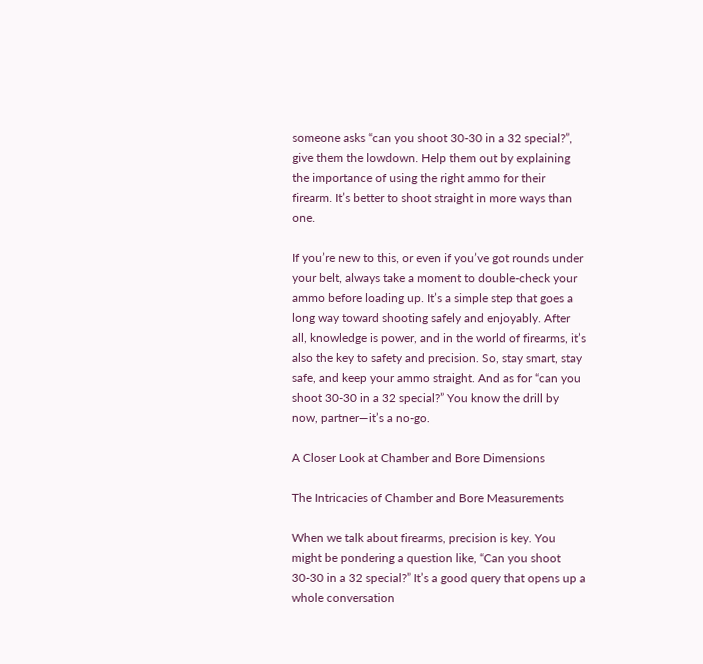someone asks “can you shoot 30-30 in a 32 special?”, give them the lowdown. Help them out by explaining the importance of using the right ammo for their firearm. It’s better to shoot straight in more ways than one.

If you’re new to this, or even if you’ve got rounds under your belt, always take a moment to double-check your ammo before loading up. It’s a simple step that goes a long way toward shooting safely and enjoyably. After all, knowledge is power, and in the world of firearms, it’s also the key to safety and precision. So, stay smart, stay safe, and keep your ammo straight. And as for “can you shoot 30-30 in a 32 special?” You know the drill by now, partner—it’s a no-go.

A Closer Look at Chamber and Bore Dimensions

The Intricacies of Chamber and Bore Measurements

When we talk about firearms, precision is key. You might be pondering a question like, “Can you shoot 30-30 in a 32 special?” It’s a good query that opens up a whole conversation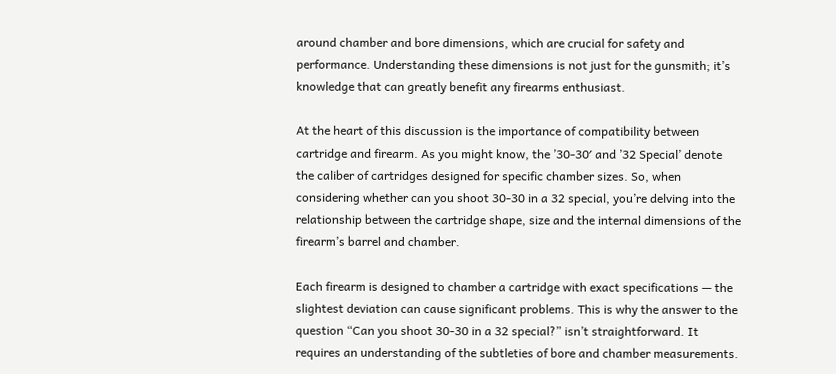around chamber and bore dimensions, which are crucial for safety and performance. Understanding these dimensions is not just for the gunsmith; it’s knowledge that can greatly benefit any firearms enthusiast.

At the heart of this discussion is the importance of compatibility between cartridge and firearm. As you might know, the ’30-30′ and ’32 Special’ denote the caliber of cartridges designed for specific chamber sizes. So, when considering whether can you shoot 30-30 in a 32 special, you’re delving into the relationship between the cartridge shape, size and the internal dimensions of the firearm’s barrel and chamber.

Each firearm is designed to chamber a cartridge with exact specifications — the slightest deviation can cause significant problems. This is why the answer to the question “Can you shoot 30-30 in a 32 special?” isn’t straightforward. It requires an understanding of the subtleties of bore and chamber measurements.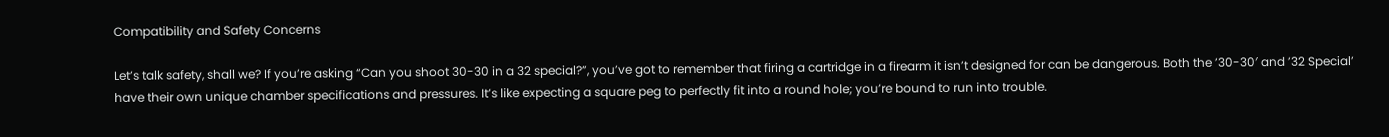Compatibility and Safety Concerns

Let’s talk safety, shall we? If you’re asking “Can you shoot 30-30 in a 32 special?”, you’ve got to remember that firing a cartridge in a firearm it isn’t designed for can be dangerous. Both the ’30-30′ and ’32 Special’ have their own unique chamber specifications and pressures. It’s like expecting a square peg to perfectly fit into a round hole; you’re bound to run into trouble.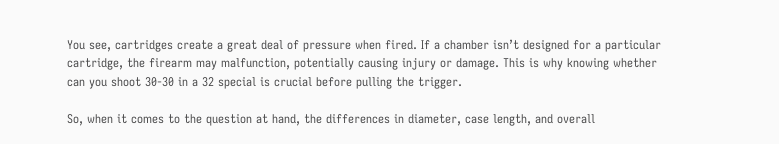You see, cartridges create a great deal of pressure when fired. If a chamber isn’t designed for a particular cartridge, the firearm may malfunction, potentially causing injury or damage. This is why knowing whether can you shoot 30-30 in a 32 special is crucial before pulling the trigger.

So, when it comes to the question at hand, the differences in diameter, case length, and overall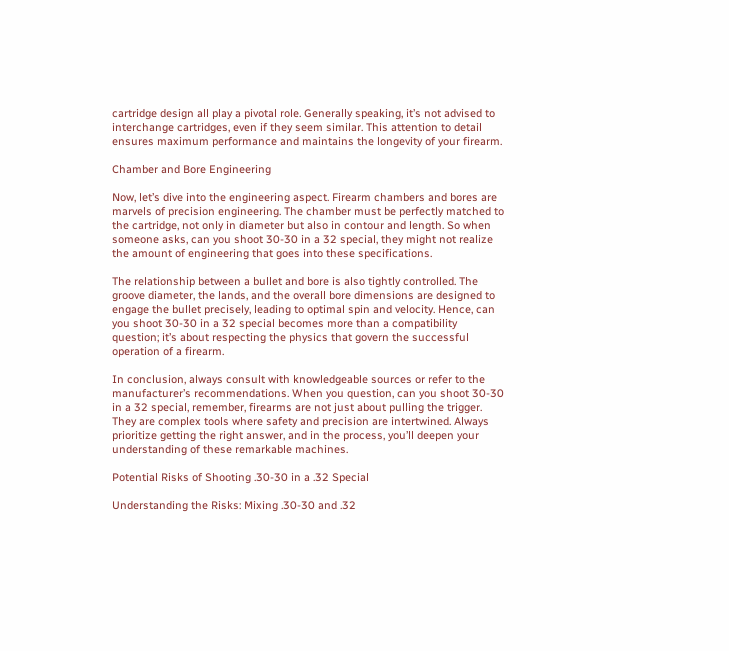cartridge design all play a pivotal role. Generally speaking, it’s not advised to interchange cartridges, even if they seem similar. This attention to detail ensures maximum performance and maintains the longevity of your firearm.

Chamber and Bore Engineering

Now, let’s dive into the engineering aspect. Firearm chambers and bores are marvels of precision engineering. The chamber must be perfectly matched to the cartridge, not only in diameter but also in contour and length. So when someone asks, can you shoot 30-30 in a 32 special, they might not realize the amount of engineering that goes into these specifications.

The relationship between a bullet and bore is also tightly controlled. The groove diameter, the lands, and the overall bore dimensions are designed to engage the bullet precisely, leading to optimal spin and velocity. Hence, can you shoot 30-30 in a 32 special becomes more than a compatibility question; it’s about respecting the physics that govern the successful operation of a firearm.

In conclusion, always consult with knowledgeable sources or refer to the manufacturer’s recommendations. When you question, can you shoot 30-30 in a 32 special, remember, firearms are not just about pulling the trigger. They are complex tools where safety and precision are intertwined. Always prioritize getting the right answer, and in the process, you’ll deepen your understanding of these remarkable machines.

Potential Risks of Shooting .30-30 in a .32 Special

Understanding the Risks: Mixing .30-30 and .32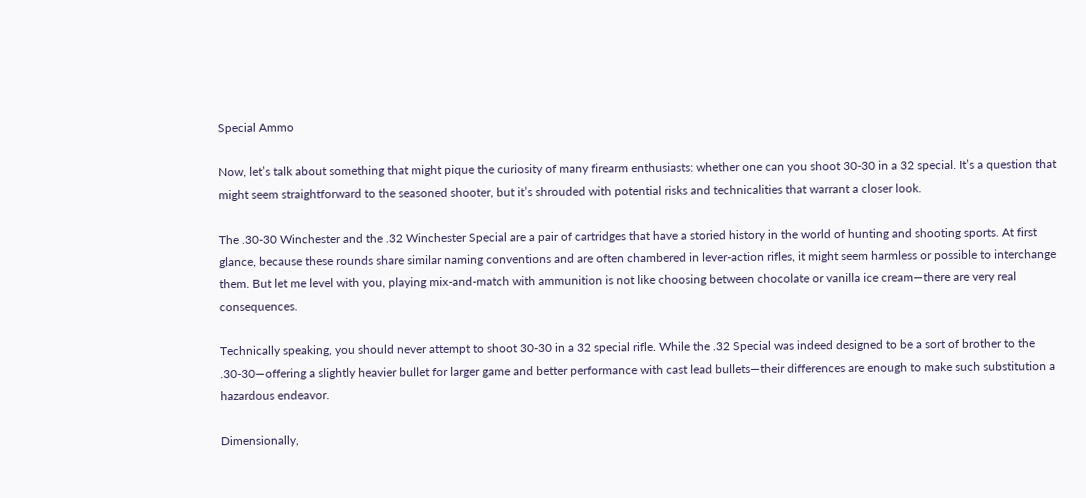Special Ammo

Now, let’s talk about something that might pique the curiosity of many firearm enthusiasts: whether one can you shoot 30-30 in a 32 special. It’s a question that might seem straightforward to the seasoned shooter, but it’s shrouded with potential risks and technicalities that warrant a closer look.

The .30-30 Winchester and the .32 Winchester Special are a pair of cartridges that have a storied history in the world of hunting and shooting sports. At first glance, because these rounds share similar naming conventions and are often chambered in lever-action rifles, it might seem harmless or possible to interchange them. But let me level with you, playing mix-and-match with ammunition is not like choosing between chocolate or vanilla ice cream—there are very real consequences.

Technically speaking, you should never attempt to shoot 30-30 in a 32 special rifle. While the .32 Special was indeed designed to be a sort of brother to the .30-30—offering a slightly heavier bullet for larger game and better performance with cast lead bullets—their differences are enough to make such substitution a hazardous endeavor.

Dimensionally,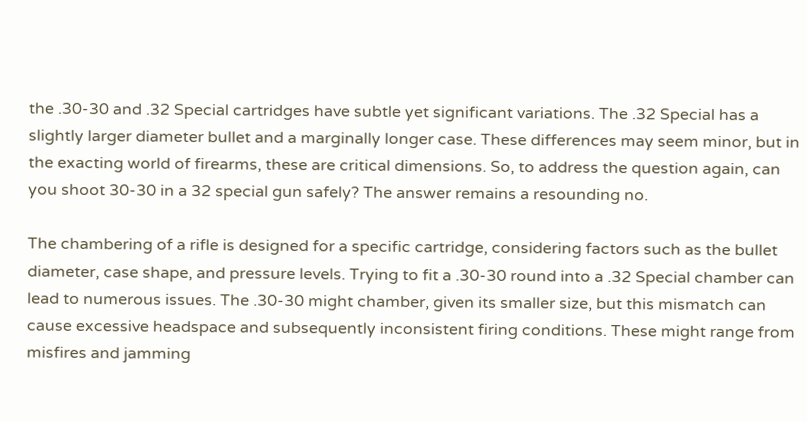the .30-30 and .32 Special cartridges have subtle yet significant variations. The .32 Special has a slightly larger diameter bullet and a marginally longer case. These differences may seem minor, but in the exacting world of firearms, these are critical dimensions. So, to address the question again, can you shoot 30-30 in a 32 special gun safely? The answer remains a resounding no.

The chambering of a rifle is designed for a specific cartridge, considering factors such as the bullet diameter, case shape, and pressure levels. Trying to fit a .30-30 round into a .32 Special chamber can lead to numerous issues. The .30-30 might chamber, given its smaller size, but this mismatch can cause excessive headspace and subsequently inconsistent firing conditions. These might range from misfires and jamming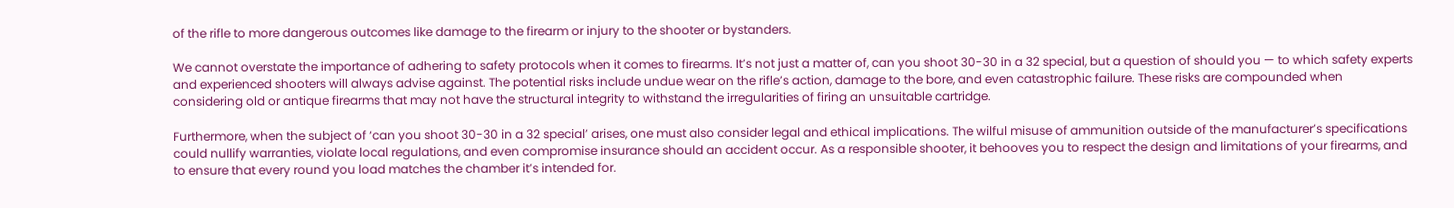of the rifle to more dangerous outcomes like damage to the firearm or injury to the shooter or bystanders.

We cannot overstate the importance of adhering to safety protocols when it comes to firearms. It’s not just a matter of, can you shoot 30-30 in a 32 special, but a question of should you — to which safety experts and experienced shooters will always advise against. The potential risks include undue wear on the rifle’s action, damage to the bore, and even catastrophic failure. These risks are compounded when considering old or antique firearms that may not have the structural integrity to withstand the irregularities of firing an unsuitable cartridge.

Furthermore, when the subject of ‘can you shoot 30-30 in a 32 special’ arises, one must also consider legal and ethical implications. The wilful misuse of ammunition outside of the manufacturer’s specifications could nullify warranties, violate local regulations, and even compromise insurance should an accident occur. As a responsible shooter, it behooves you to respect the design and limitations of your firearms, and to ensure that every round you load matches the chamber it’s intended for.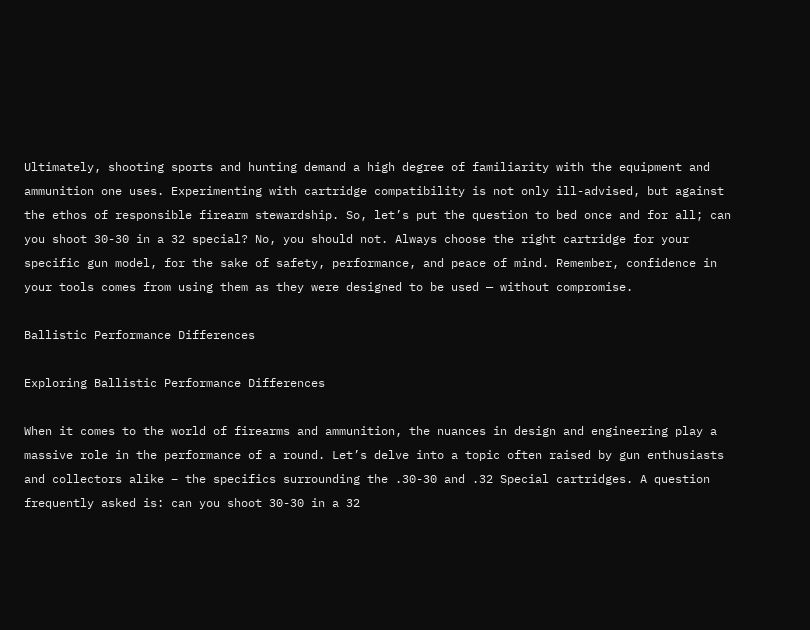Ultimately, shooting sports and hunting demand a high degree of familiarity with the equipment and ammunition one uses. Experimenting with cartridge compatibility is not only ill-advised, but against the ethos of responsible firearm stewardship. So, let’s put the question to bed once and for all; can you shoot 30-30 in a 32 special? No, you should not. Always choose the right cartridge for your specific gun model, for the sake of safety, performance, and peace of mind. Remember, confidence in your tools comes from using them as they were designed to be used — without compromise.

Ballistic Performance Differences

Exploring Ballistic Performance Differences

When it comes to the world of firearms and ammunition, the nuances in design and engineering play a massive role in the performance of a round. Let’s delve into a topic often raised by gun enthusiasts and collectors alike – the specifics surrounding the .30-30 and .32 Special cartridges. A question frequently asked is: can you shoot 30-30 in a 32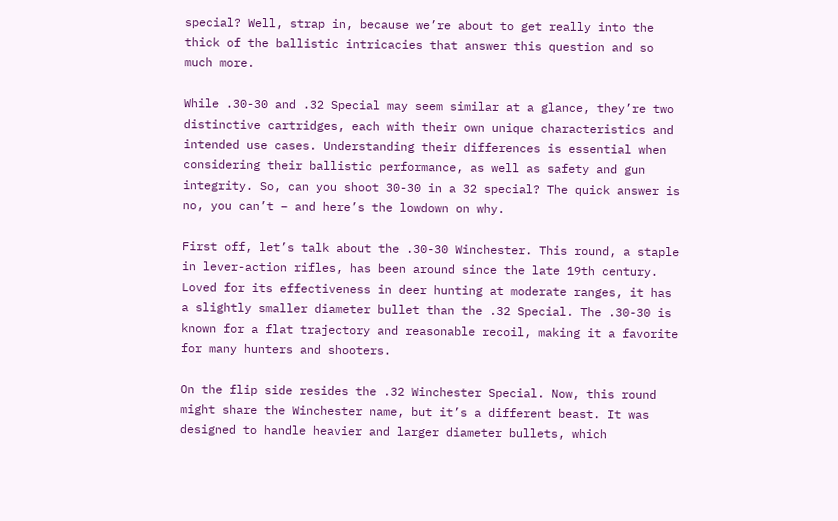special? Well, strap in, because we’re about to get really into the thick of the ballistic intricacies that answer this question and so much more.

While .30-30 and .32 Special may seem similar at a glance, they’re two distinctive cartridges, each with their own unique characteristics and intended use cases. Understanding their differences is essential when considering their ballistic performance, as well as safety and gun integrity. So, can you shoot 30-30 in a 32 special? The quick answer is no, you can’t – and here’s the lowdown on why.

First off, let’s talk about the .30-30 Winchester. This round, a staple in lever-action rifles, has been around since the late 19th century. Loved for its effectiveness in deer hunting at moderate ranges, it has a slightly smaller diameter bullet than the .32 Special. The .30-30 is known for a flat trajectory and reasonable recoil, making it a favorite for many hunters and shooters.

On the flip side resides the .32 Winchester Special. Now, this round might share the Winchester name, but it’s a different beast. It was designed to handle heavier and larger diameter bullets, which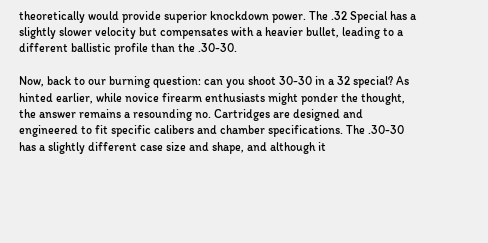theoretically would provide superior knockdown power. The .32 Special has a slightly slower velocity but compensates with a heavier bullet, leading to a different ballistic profile than the .30-30.

Now, back to our burning question: can you shoot 30-30 in a 32 special? As hinted earlier, while novice firearm enthusiasts might ponder the thought, the answer remains a resounding no. Cartridges are designed and engineered to fit specific calibers and chamber specifications. The .30-30 has a slightly different case size and shape, and although it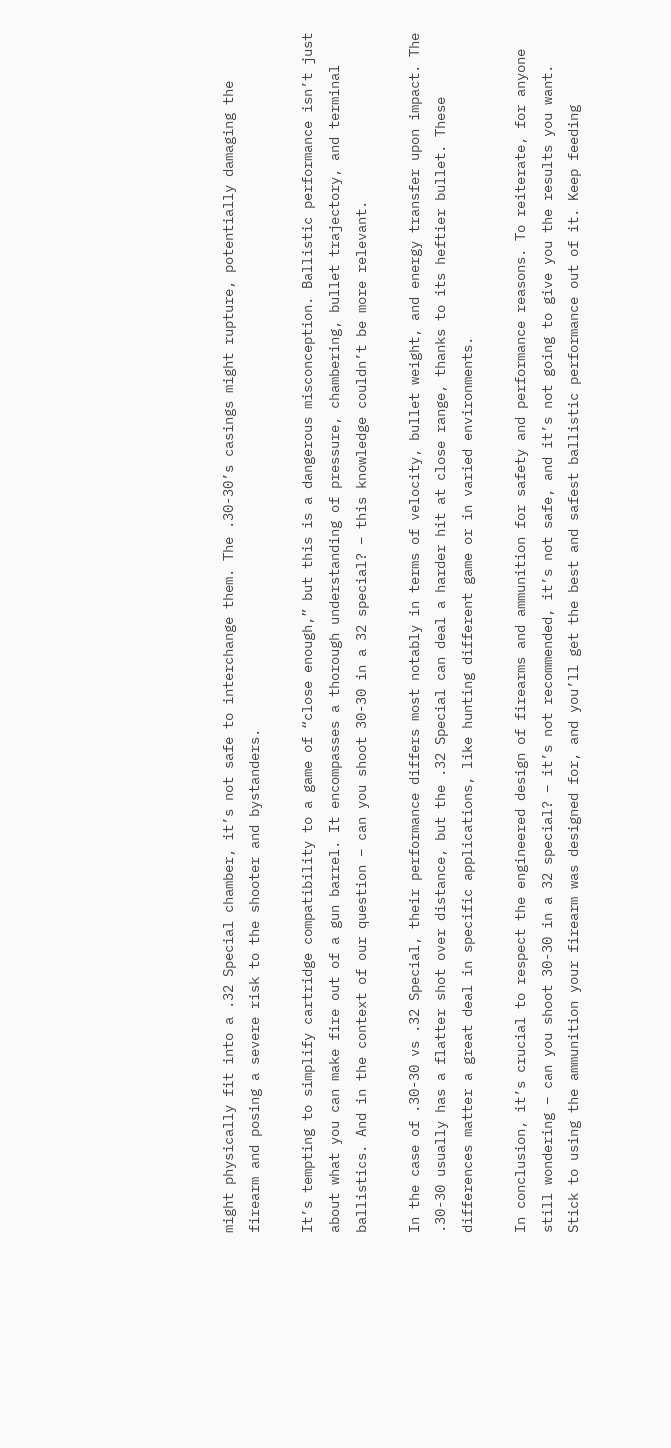might physically fit into a .32 Special chamber, it’s not safe to interchange them. The .30-30’s casings might rupture, potentially damaging the firearm and posing a severe risk to the shooter and bystanders.

It’s tempting to simplify cartridge compatibility to a game of “close enough,” but this is a dangerous misconception. Ballistic performance isn’t just about what you can make fire out of a gun barrel. It encompasses a thorough understanding of pressure, chambering, bullet trajectory, and terminal ballistics. And in the context of our question – can you shoot 30-30 in a 32 special? – this knowledge couldn’t be more relevant.

In the case of .30-30 vs .32 Special, their performance differs most notably in terms of velocity, bullet weight, and energy transfer upon impact. The .30-30 usually has a flatter shot over distance, but the .32 Special can deal a harder hit at close range, thanks to its heftier bullet. These differences matter a great deal in specific applications, like hunting different game or in varied environments.

In conclusion, it’s crucial to respect the engineered design of firearms and ammunition for safety and performance reasons. To reiterate, for anyone still wondering – can you shoot 30-30 in a 32 special? – it’s not recommended, it’s not safe, and it’s not going to give you the results you want. Stick to using the ammunition your firearm was designed for, and you’ll get the best and safest ballistic performance out of it. Keep feeding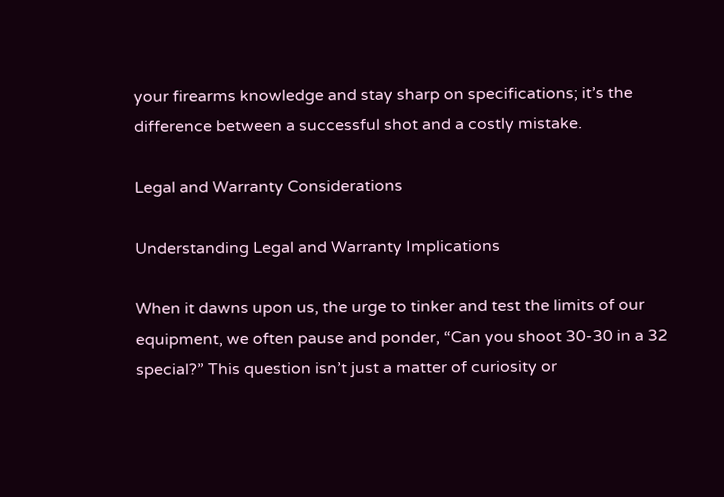your firearms knowledge and stay sharp on specifications; it’s the difference between a successful shot and a costly mistake.

Legal and Warranty Considerations

Understanding Legal and Warranty Implications

When it dawns upon us, the urge to tinker and test the limits of our equipment, we often pause and ponder, “Can you shoot 30-30 in a 32 special?” This question isn’t just a matter of curiosity or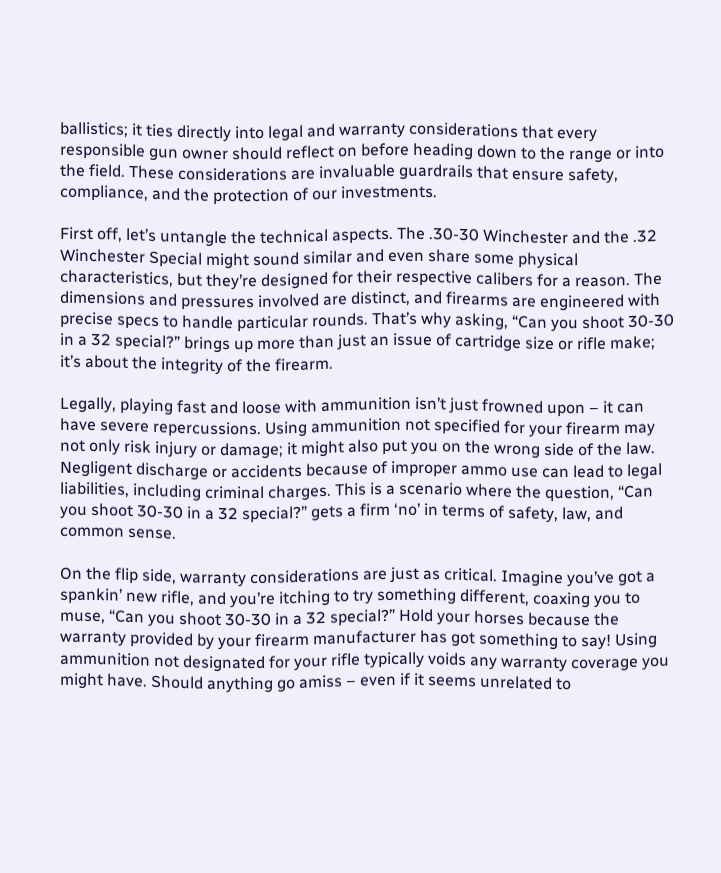ballistics; it ties directly into legal and warranty considerations that every responsible gun owner should reflect on before heading down to the range or into the field. These considerations are invaluable guardrails that ensure safety, compliance, and the protection of our investments.

First off, let’s untangle the technical aspects. The .30-30 Winchester and the .32 Winchester Special might sound similar and even share some physical characteristics, but they’re designed for their respective calibers for a reason. The dimensions and pressures involved are distinct, and firearms are engineered with precise specs to handle particular rounds. That’s why asking, “Can you shoot 30-30 in a 32 special?” brings up more than just an issue of cartridge size or rifle make; it’s about the integrity of the firearm.

Legally, playing fast and loose with ammunition isn’t just frowned upon – it can have severe repercussions. Using ammunition not specified for your firearm may not only risk injury or damage; it might also put you on the wrong side of the law. Negligent discharge or accidents because of improper ammo use can lead to legal liabilities, including criminal charges. This is a scenario where the question, “Can you shoot 30-30 in a 32 special?” gets a firm ‘no’ in terms of safety, law, and common sense.

On the flip side, warranty considerations are just as critical. Imagine you’ve got a spankin’ new rifle, and you’re itching to try something different, coaxing you to muse, “Can you shoot 30-30 in a 32 special?” Hold your horses because the warranty provided by your firearm manufacturer has got something to say! Using ammunition not designated for your rifle typically voids any warranty coverage you might have. Should anything go amiss – even if it seems unrelated to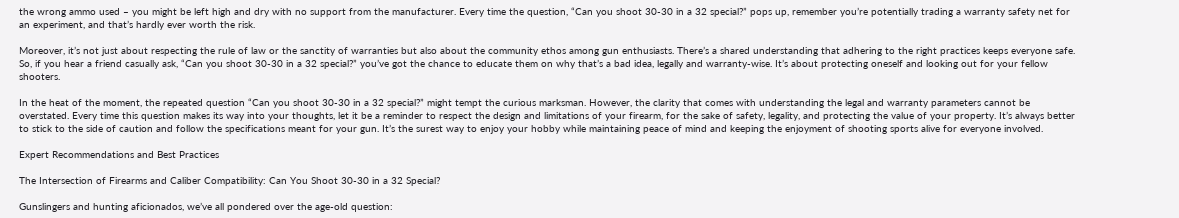the wrong ammo used – you might be left high and dry with no support from the manufacturer. Every time the question, “Can you shoot 30-30 in a 32 special?” pops up, remember you’re potentially trading a warranty safety net for an experiment, and that’s hardly ever worth the risk.

Moreover, it’s not just about respecting the rule of law or the sanctity of warranties but also about the community ethos among gun enthusiasts. There’s a shared understanding that adhering to the right practices keeps everyone safe. So, if you hear a friend casually ask, “Can you shoot 30-30 in a 32 special?” you’ve got the chance to educate them on why that’s a bad idea, legally and warranty-wise. It’s about protecting oneself and looking out for your fellow shooters.

In the heat of the moment, the repeated question “Can you shoot 30-30 in a 32 special?” might tempt the curious marksman. However, the clarity that comes with understanding the legal and warranty parameters cannot be overstated. Every time this question makes its way into your thoughts, let it be a reminder to respect the design and limitations of your firearm, for the sake of safety, legality, and protecting the value of your property. It’s always better to stick to the side of caution and follow the specifications meant for your gun. It’s the surest way to enjoy your hobby while maintaining peace of mind and keeping the enjoyment of shooting sports alive for everyone involved.

Expert Recommendations and Best Practices

The Intersection of Firearms and Caliber Compatibility: Can You Shoot 30-30 in a 32 Special?

Gunslingers and hunting aficionados, we’ve all pondered over the age-old question: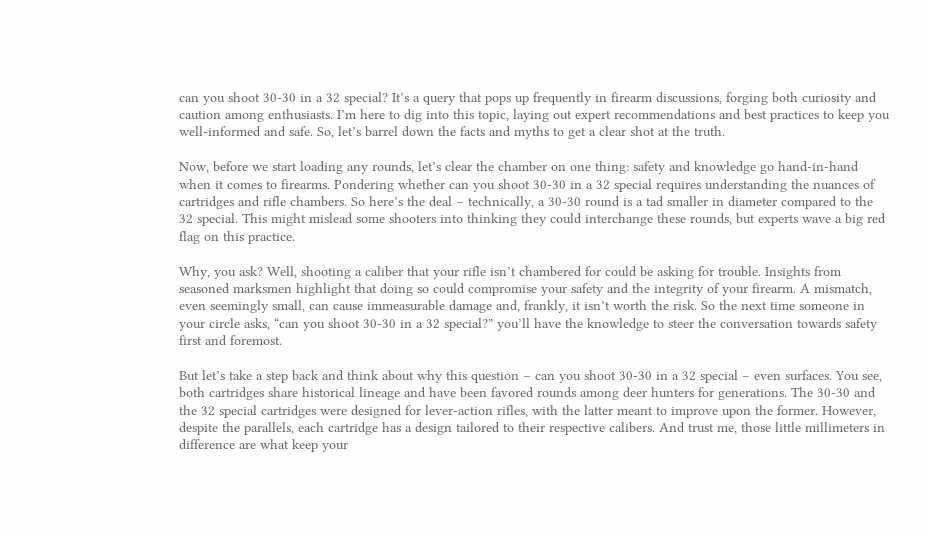can you shoot 30-30 in a 32 special? It’s a query that pops up frequently in firearm discussions, forging both curiosity and caution among enthusiasts. I’m here to dig into this topic, laying out expert recommendations and best practices to keep you well-informed and safe. So, let’s barrel down the facts and myths to get a clear shot at the truth.

Now, before we start loading any rounds, let’s clear the chamber on one thing: safety and knowledge go hand-in-hand when it comes to firearms. Pondering whether can you shoot 30-30 in a 32 special requires understanding the nuances of cartridges and rifle chambers. So here’s the deal – technically, a 30-30 round is a tad smaller in diameter compared to the 32 special. This might mislead some shooters into thinking they could interchange these rounds, but experts wave a big red flag on this practice.

Why, you ask? Well, shooting a caliber that your rifle isn’t chambered for could be asking for trouble. Insights from seasoned marksmen highlight that doing so could compromise your safety and the integrity of your firearm. A mismatch, even seemingly small, can cause immeasurable damage and, frankly, it isn’t worth the risk. So the next time someone in your circle asks, “can you shoot 30-30 in a 32 special?” you’ll have the knowledge to steer the conversation towards safety first and foremost.

But let’s take a step back and think about why this question – can you shoot 30-30 in a 32 special – even surfaces. You see, both cartridges share historical lineage and have been favored rounds among deer hunters for generations. The 30-30 and the 32 special cartridges were designed for lever-action rifles, with the latter meant to improve upon the former. However, despite the parallels, each cartridge has a design tailored to their respective calibers. And trust me, those little millimeters in difference are what keep your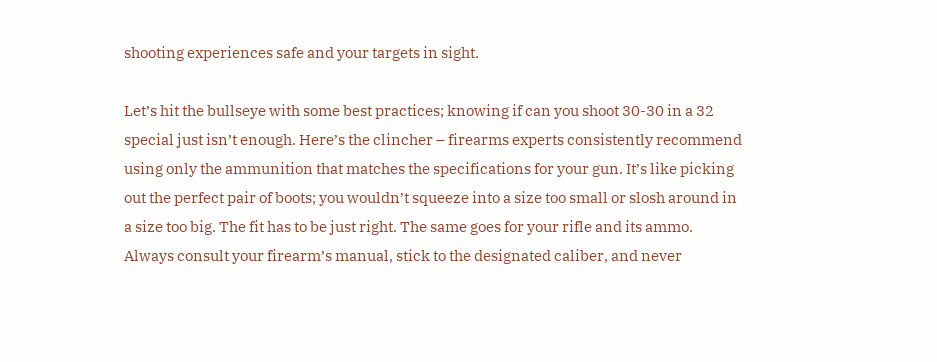shooting experiences safe and your targets in sight.

Let’s hit the bullseye with some best practices; knowing if can you shoot 30-30 in a 32 special just isn’t enough. Here’s the clincher – firearms experts consistently recommend using only the ammunition that matches the specifications for your gun. It’s like picking out the perfect pair of boots; you wouldn’t squeeze into a size too small or slosh around in a size too big. The fit has to be just right. The same goes for your rifle and its ammo. Always consult your firearm’s manual, stick to the designated caliber, and never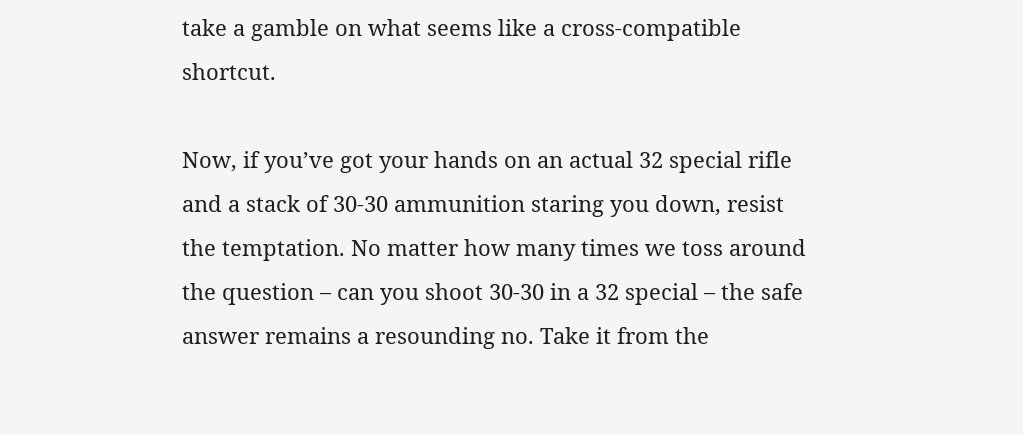take a gamble on what seems like a cross-compatible shortcut.

Now, if you’ve got your hands on an actual 32 special rifle and a stack of 30-30 ammunition staring you down, resist the temptation. No matter how many times we toss around the question – can you shoot 30-30 in a 32 special – the safe answer remains a resounding no. Take it from the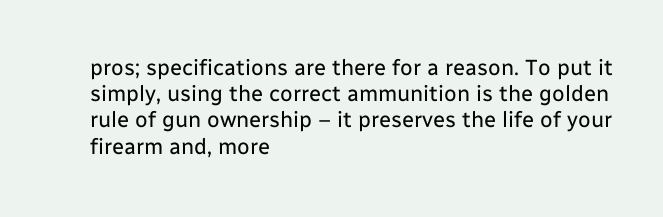pros; specifications are there for a reason. To put it simply, using the correct ammunition is the golden rule of gun ownership – it preserves the life of your firearm and, more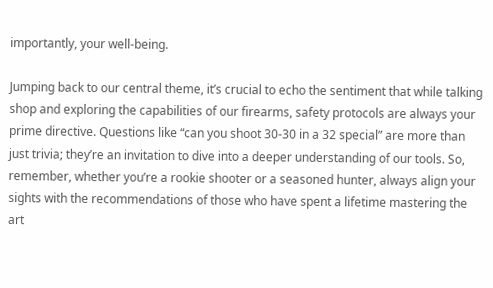importantly, your well-being.

Jumping back to our central theme, it’s crucial to echo the sentiment that while talking shop and exploring the capabilities of our firearms, safety protocols are always your prime directive. Questions like “can you shoot 30-30 in a 32 special” are more than just trivia; they’re an invitation to dive into a deeper understanding of our tools. So, remember, whether you’re a rookie shooter or a seasoned hunter, always align your sights with the recommendations of those who have spent a lifetime mastering the art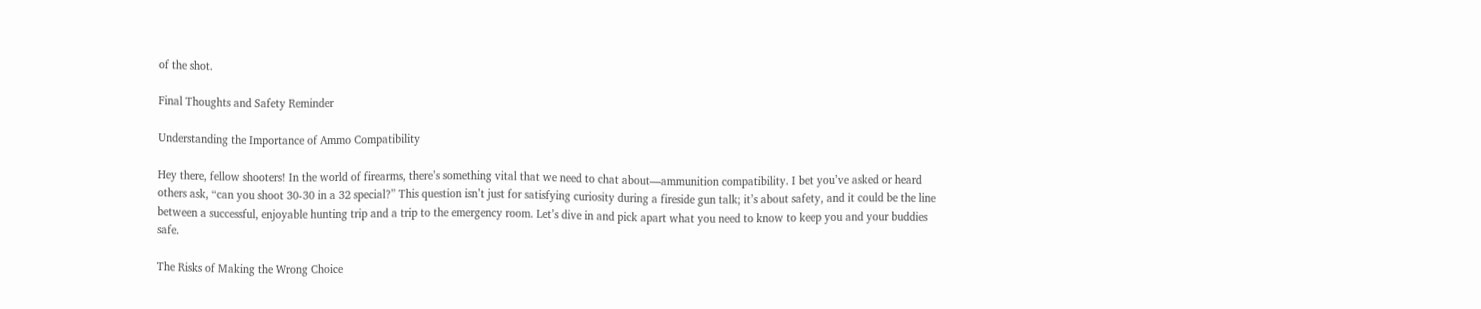of the shot.

Final Thoughts and Safety Reminder

Understanding the Importance of Ammo Compatibility

Hey there, fellow shooters! In the world of firearms, there’s something vital that we need to chat about—ammunition compatibility. I bet you’ve asked or heard others ask, “can you shoot 30-30 in a 32 special?” This question isn’t just for satisfying curiosity during a fireside gun talk; it’s about safety, and it could be the line between a successful, enjoyable hunting trip and a trip to the emergency room. Let’s dive in and pick apart what you need to know to keep you and your buddies safe.

The Risks of Making the Wrong Choice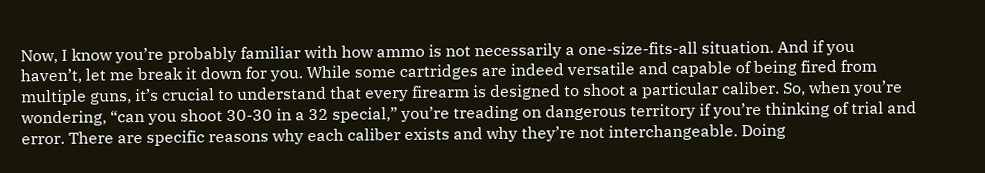Now, I know you’re probably familiar with how ammo is not necessarily a one-size-fits-all situation. And if you haven’t, let me break it down for you. While some cartridges are indeed versatile and capable of being fired from multiple guns, it’s crucial to understand that every firearm is designed to shoot a particular caliber. So, when you’re wondering, “can you shoot 30-30 in a 32 special,” you’re treading on dangerous territory if you’re thinking of trial and error. There are specific reasons why each caliber exists and why they’re not interchangeable. Doing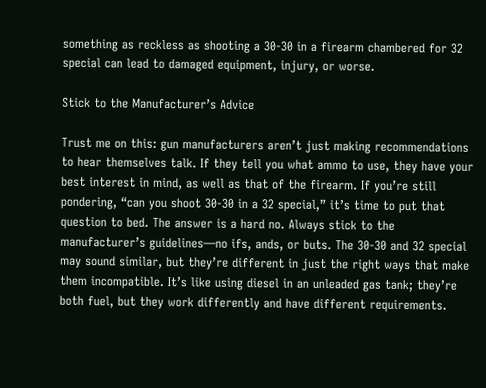something as reckless as shooting a 30-30 in a firearm chambered for 32 special can lead to damaged equipment, injury, or worse.

Stick to the Manufacturer’s Advice

Trust me on this: gun manufacturers aren’t just making recommendations to hear themselves talk. If they tell you what ammo to use, they have your best interest in mind, as well as that of the firearm. If you’re still pondering, “can you shoot 30-30 in a 32 special,” it’s time to put that question to bed. The answer is a hard no. Always stick to the manufacturer’s guidelines—no ifs, ands, or buts. The 30-30 and 32 special may sound similar, but they’re different in just the right ways that make them incompatible. It’s like using diesel in an unleaded gas tank; they’re both fuel, but they work differently and have different requirements.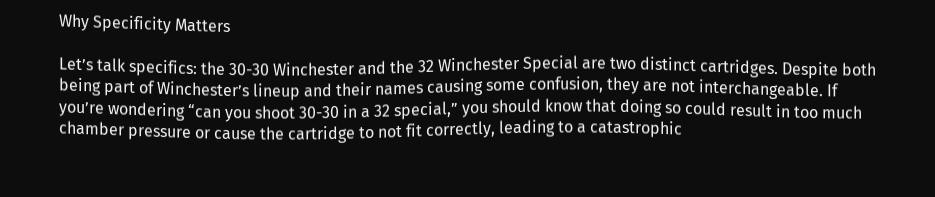Why Specificity Matters

Let’s talk specifics: the 30-30 Winchester and the 32 Winchester Special are two distinct cartridges. Despite both being part of Winchester’s lineup and their names causing some confusion, they are not interchangeable. If you’re wondering “can you shoot 30-30 in a 32 special,” you should know that doing so could result in too much chamber pressure or cause the cartridge to not fit correctly, leading to a catastrophic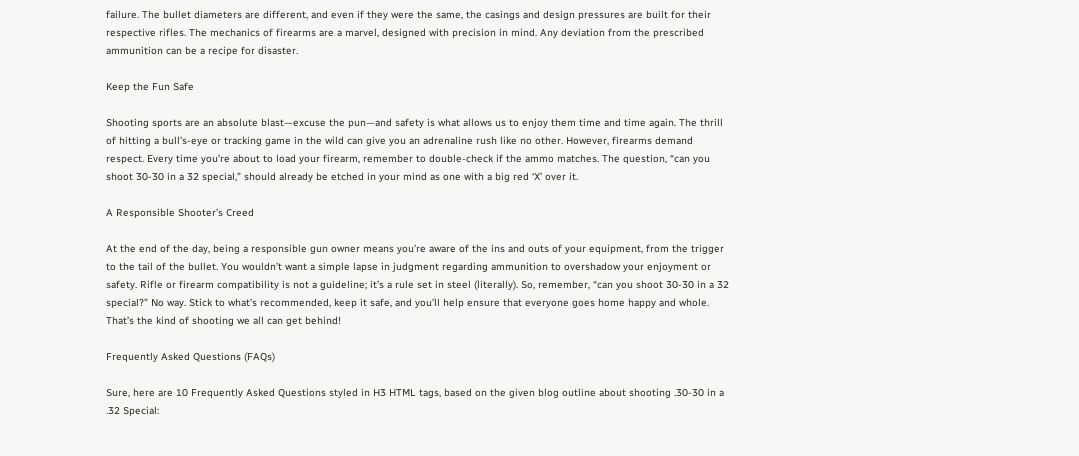failure. The bullet diameters are different, and even if they were the same, the casings and design pressures are built for their respective rifles. The mechanics of firearms are a marvel, designed with precision in mind. Any deviation from the prescribed ammunition can be a recipe for disaster.

Keep the Fun Safe

Shooting sports are an absolute blast—excuse the pun—and safety is what allows us to enjoy them time and time again. The thrill of hitting a bull’s-eye or tracking game in the wild can give you an adrenaline rush like no other. However, firearms demand respect. Every time you’re about to load your firearm, remember to double-check if the ammo matches. The question, “can you shoot 30-30 in a 32 special,” should already be etched in your mind as one with a big red ‘X’ over it.

A Responsible Shooter’s Creed

At the end of the day, being a responsible gun owner means you’re aware of the ins and outs of your equipment, from the trigger to the tail of the bullet. You wouldn’t want a simple lapse in judgment regarding ammunition to overshadow your enjoyment or safety. Rifle or firearm compatibility is not a guideline; it’s a rule set in steel (literally). So, remember, “can you shoot 30-30 in a 32 special?” No way. Stick to what’s recommended, keep it safe, and you’ll help ensure that everyone goes home happy and whole. That’s the kind of shooting we all can get behind!

Frequently Asked Questions (FAQs)

Sure, here are 10 Frequently Asked Questions styled in H3 HTML tags, based on the given blog outline about shooting .30-30 in a .32 Special: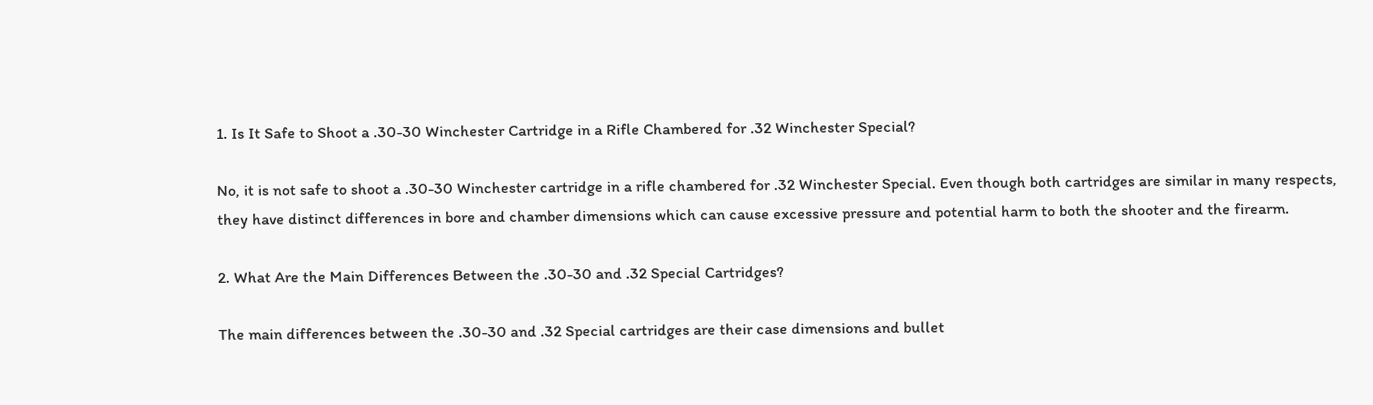1. Is It Safe to Shoot a .30-30 Winchester Cartridge in a Rifle Chambered for .32 Winchester Special?

No, it is not safe to shoot a .30-30 Winchester cartridge in a rifle chambered for .32 Winchester Special. Even though both cartridges are similar in many respects, they have distinct differences in bore and chamber dimensions which can cause excessive pressure and potential harm to both the shooter and the firearm.

2. What Are the Main Differences Between the .30-30 and .32 Special Cartridges?

The main differences between the .30-30 and .32 Special cartridges are their case dimensions and bullet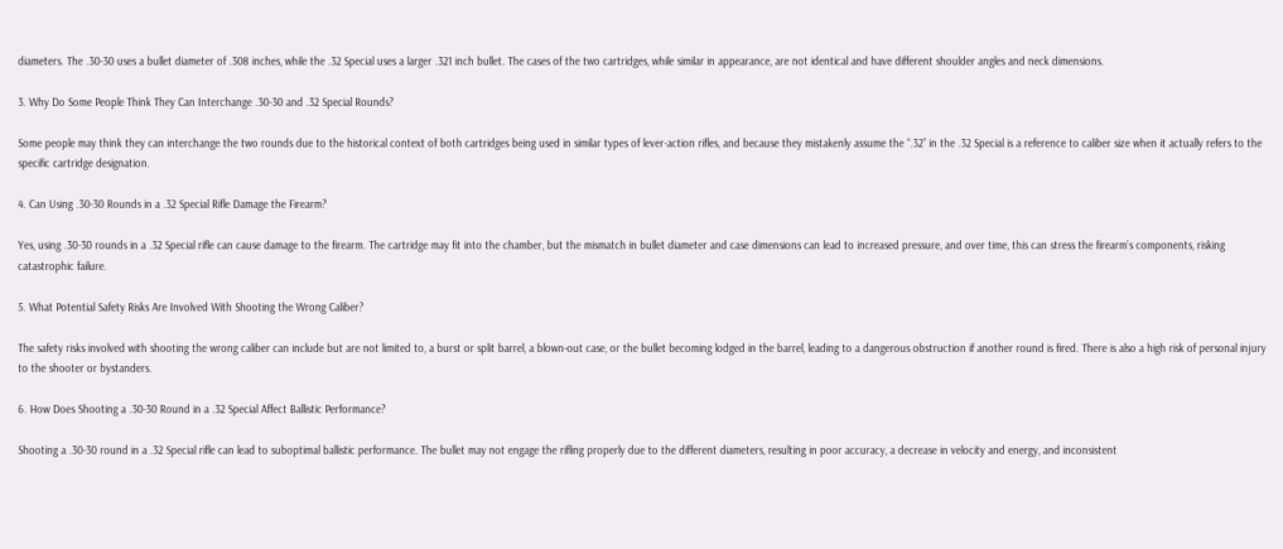diameters. The .30-30 uses a bullet diameter of .308 inches, while the .32 Special uses a larger .321 inch bullet. The cases of the two cartridges, while similar in appearance, are not identical and have different shoulder angles and neck dimensions.

3. Why Do Some People Think They Can Interchange .30-30 and .32 Special Rounds?

Some people may think they can interchange the two rounds due to the historical context of both cartridges being used in similar types of lever-action rifles, and because they mistakenly assume the “.32” in the .32 Special is a reference to caliber size when it actually refers to the specific cartridge designation.

4. Can Using .30-30 Rounds in a .32 Special Rifle Damage the Firearm?

Yes, using .30-30 rounds in a .32 Special rifle can cause damage to the firearm. The cartridge may fit into the chamber, but the mismatch in bullet diameter and case dimensions can lead to increased pressure, and over time, this can stress the firearm’s components, risking catastrophic failure.

5. What Potential Safety Risks Are Involved With Shooting the Wrong Caliber?

The safety risks involved with shooting the wrong caliber can include but are not limited to, a burst or split barrel, a blown-out case, or the bullet becoming lodged in the barrel, leading to a dangerous obstruction if another round is fired. There is also a high risk of personal injury to the shooter or bystanders.

6. How Does Shooting a .30-30 Round in a .32 Special Affect Ballistic Performance?

Shooting a .30-30 round in a .32 Special rifle can lead to suboptimal ballistic performance. The bullet may not engage the rifling properly due to the different diameters, resulting in poor accuracy, a decrease in velocity and energy, and inconsistent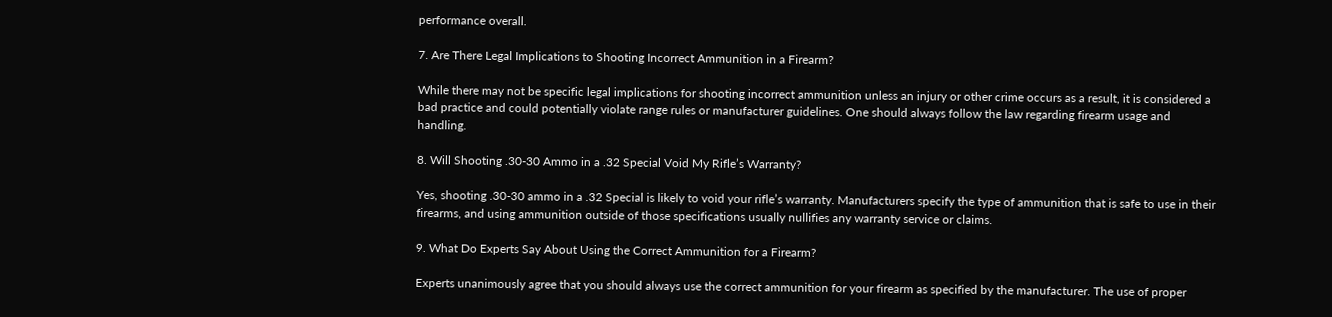performance overall.

7. Are There Legal Implications to Shooting Incorrect Ammunition in a Firearm?

While there may not be specific legal implications for shooting incorrect ammunition unless an injury or other crime occurs as a result, it is considered a bad practice and could potentially violate range rules or manufacturer guidelines. One should always follow the law regarding firearm usage and handling.

8. Will Shooting .30-30 Ammo in a .32 Special Void My Rifle’s Warranty?

Yes, shooting .30-30 ammo in a .32 Special is likely to void your rifle’s warranty. Manufacturers specify the type of ammunition that is safe to use in their firearms, and using ammunition outside of those specifications usually nullifies any warranty service or claims.

9. What Do Experts Say About Using the Correct Ammunition for a Firearm?

Experts unanimously agree that you should always use the correct ammunition for your firearm as specified by the manufacturer. The use of proper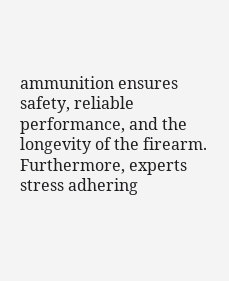ammunition ensures safety, reliable performance, and the longevity of the firearm. Furthermore, experts stress adhering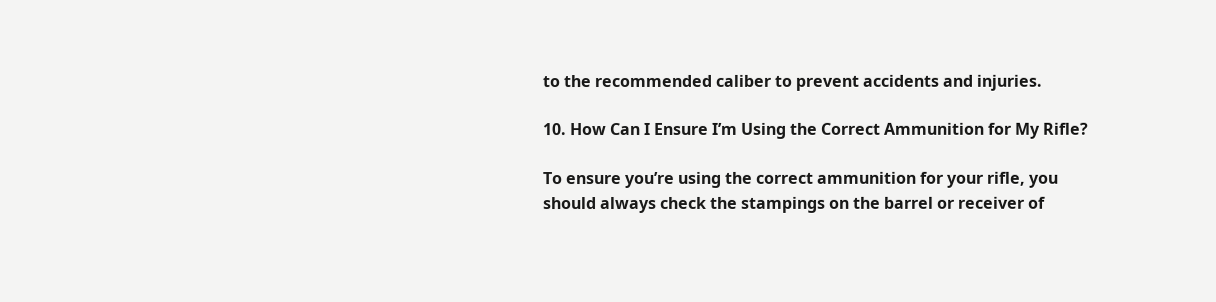to the recommended caliber to prevent accidents and injuries.

10. How Can I Ensure I’m Using the Correct Ammunition for My Rifle?

To ensure you’re using the correct ammunition for your rifle, you should always check the stampings on the barrel or receiver of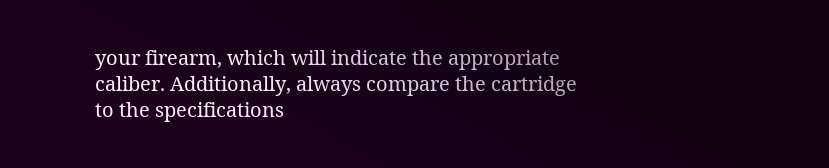your firearm, which will indicate the appropriate caliber. Additionally, always compare the cartridge to the specifications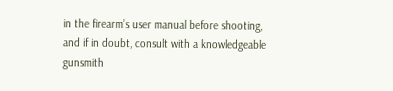in the firearm’s user manual before shooting, and if in doubt, consult with a knowledgeable gunsmith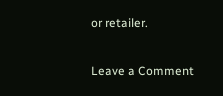or retailer.

Leave a Comment